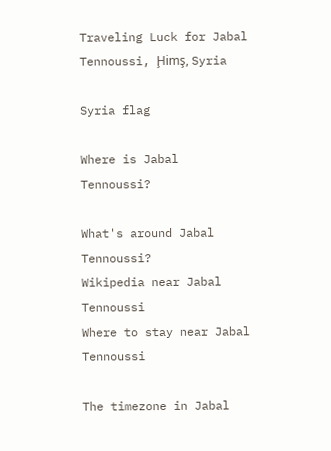Traveling Luck for Jabal Tennoussi, Ḩimş, Syria

Syria flag

Where is Jabal Tennoussi?

What's around Jabal Tennoussi?
Wikipedia near Jabal Tennoussi
Where to stay near Jabal Tennoussi

The timezone in Jabal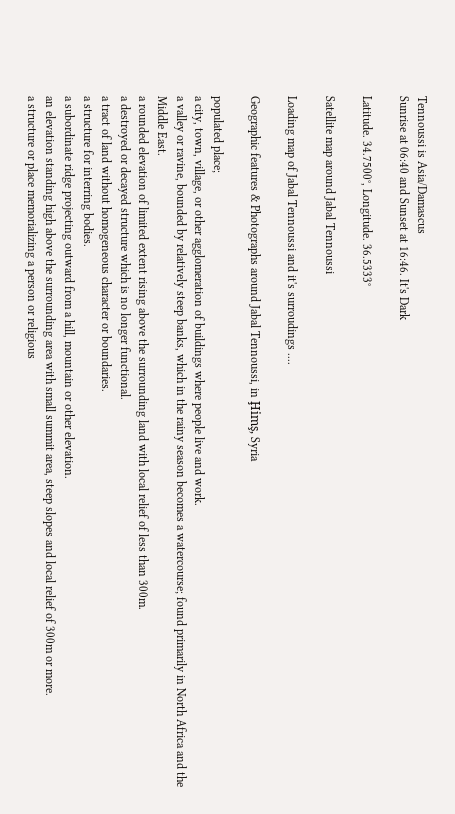Tennoussi is Asia/Damascus
Sunrise at 06:40 and Sunset at 16:46. It's Dark

Latitude. 34.7500°, Longitude. 36.5333°

Satellite map around Jabal Tennoussi

Loading map of Jabal Tennoussi and it's surroudings ....

Geographic features & Photographs around Jabal Tennoussi, in Ḩimş, Syria

populated place;
a city, town, village, or other agglomeration of buildings where people live and work.
a valley or ravine, bounded by relatively steep banks, which in the rainy season becomes a watercourse; found primarily in North Africa and the Middle East.
a rounded elevation of limited extent rising above the surrounding land with local relief of less than 300m.
a destroyed or decayed structure which is no longer functional.
a tract of land without homogeneous character or boundaries.
a structure for interring bodies.
a subordinate ridge projecting outward from a hill, mountain or other elevation.
an elevation standing high above the surrounding area with small summit area, steep slopes and local relief of 300m or more.
a structure or place memorializing a person or religious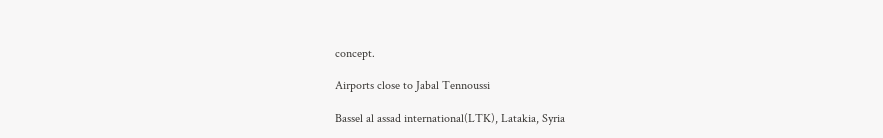concept.

Airports close to Jabal Tennoussi

Bassel al assad international(LTK), Latakia, Syria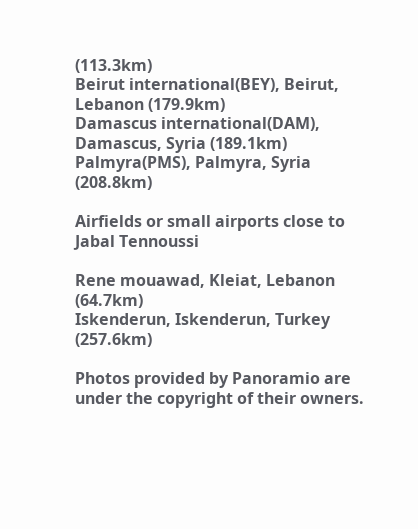(113.3km)
Beirut international(BEY), Beirut, Lebanon (179.9km)
Damascus international(DAM), Damascus, Syria (189.1km)
Palmyra(PMS), Palmyra, Syria (208.8km)

Airfields or small airports close to Jabal Tennoussi

Rene mouawad, Kleiat, Lebanon (64.7km)
Iskenderun, Iskenderun, Turkey (257.6km)

Photos provided by Panoramio are under the copyright of their owners.